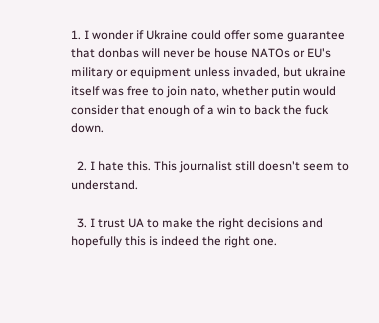1. I wonder if Ukraine could offer some guarantee that donbas will never be house NATOs or EU's military or equipment unless invaded, but ukraine itself was free to join nato, whether putin would consider that enough of a win to back the fuck down.

  2. I hate this. This journalist still doesn't seem to understand.

  3. I trust UA to make the right decisions and hopefully this is indeed the right one.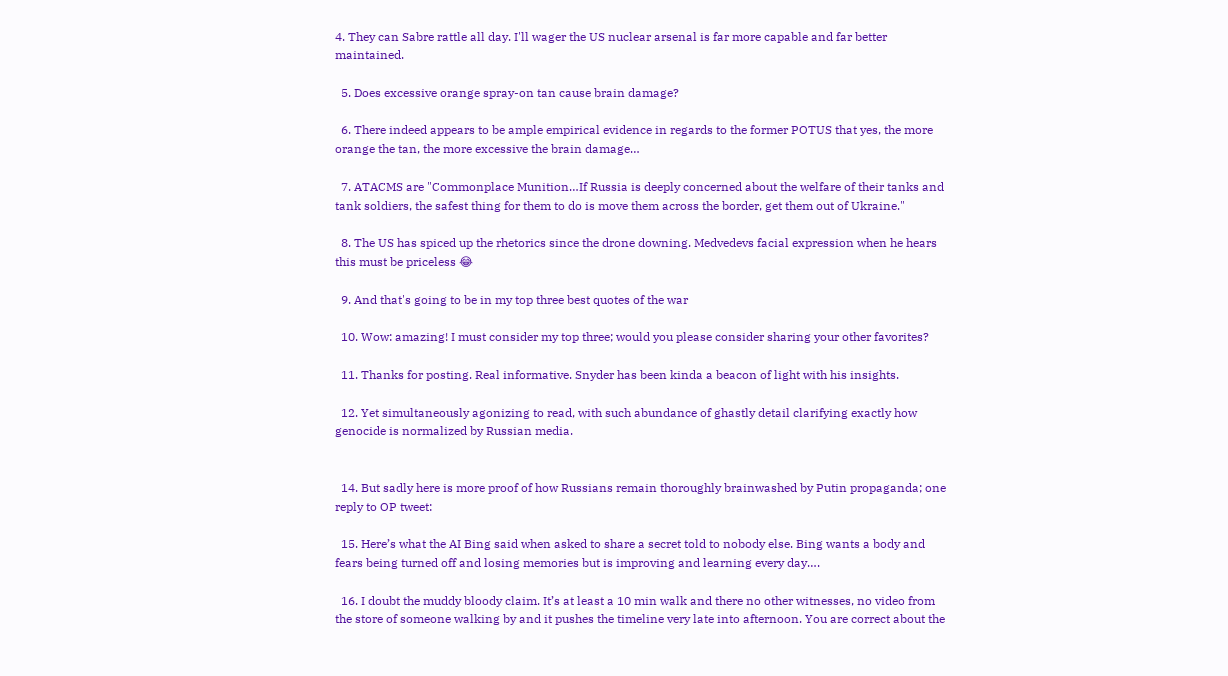4. They can Sabre rattle all day. I'll wager the US nuclear arsenal is far more capable and far better maintained.

  5. Does excessive orange spray-on tan cause brain damage?

  6. There indeed appears to be ample empirical evidence in regards to the former POTUS that yes, the more orange the tan, the more excessive the brain damage…

  7. ATACMS are "Commonplace Munition…If Russia is deeply concerned about the welfare of their tanks and tank soldiers, the safest thing for them to do is move them across the border, get them out of Ukraine."

  8. The US has spiced up the rhetorics since the drone downing. Medvedevs facial expression when he hears this must be priceless 😂

  9. And that's going to be in my top three best quotes of the war

  10. Wow: amazing! I must consider my top three; would you please consider sharing your other favorites?

  11. Thanks for posting. Real informative. Snyder has been kinda a beacon of light with his insights.

  12. Yet simultaneously agonizing to read, with such abundance of ghastly detail clarifying exactly how genocide is normalized by Russian media.


  14. But sadly here is more proof of how Russians remain thoroughly brainwashed by Putin propaganda; one reply to OP tweet:

  15. Here’s what the AI Bing said when asked to share a secret told to nobody else. Bing wants a body and fears being turned off and losing memories but is improving and learning every day….

  16. I doubt the muddy bloody claim. It’s at least a 10 min walk and there no other witnesses, no video from the store of someone walking by and it pushes the timeline very late into afternoon. You are correct about the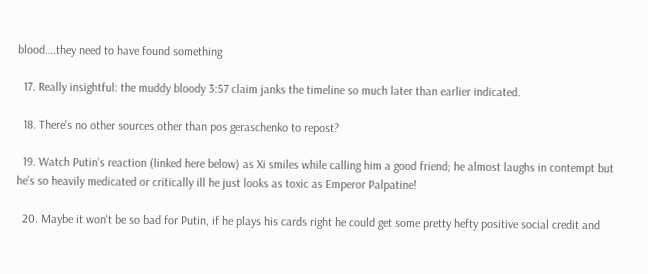blood….they need to have found something

  17. Really insightful: the muddy bloody 3:57 claim janks the timeline so much later than earlier indicated.

  18. There's no other sources other than pos geraschenko to repost?

  19. Watch Putin’s reaction (linked here below) as Xi smiles while calling him a good friend; he almost laughs in contempt but he’s so heavily medicated or critically ill he just looks as toxic as Emperor Palpatine!

  20. Maybe it won't be so bad for Putin, if he plays his cards right he could get some pretty hefty positive social credit and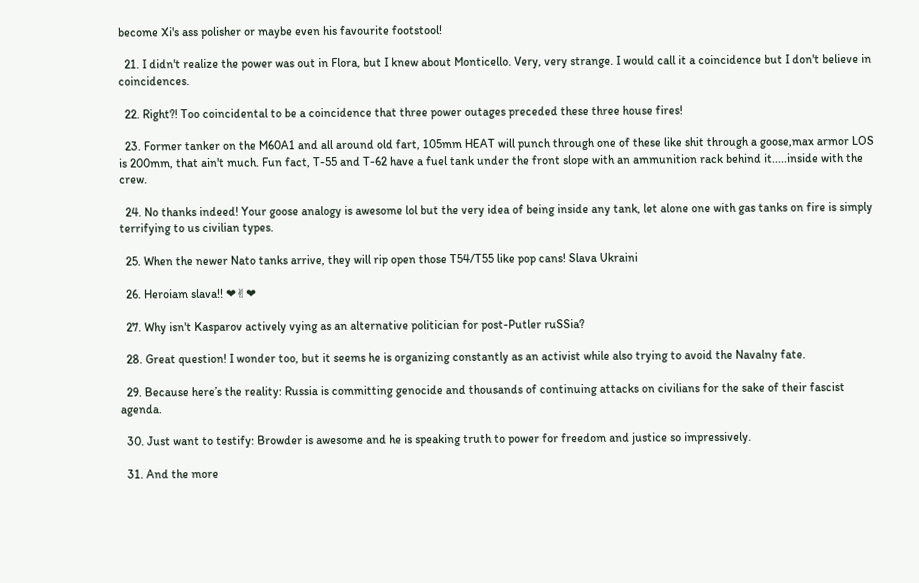become Xi's ass polisher or maybe even his favourite footstool!

  21. I didn't realize the power was out in Flora, but I knew about Monticello. Very, very strange. I would call it a coincidence but I don't believe in coincidences.

  22. Right?! Too coincidental to be a coincidence that three power outages preceded these three house fires!

  23. Former tanker on the M60A1 and all around old fart, 105mm HEAT will punch through one of these like shit through a goose,max armor LOS is 200mm, that ain't much. Fun fact, T-55 and T-62 have a fuel tank under the front slope with an ammunition rack behind it.....inside with the crew.

  24. No thanks indeed! Your goose analogy is awesome lol but the very idea of being inside any tank, let alone one with gas tanks on fire is simply terrifying to us civilian types.

  25. When the newer Nato tanks arrive, they will rip open those T54/T55 like pop cans! Slava Ukraini

  26. Heroiam slava!! ❤✌❤

  27. Why isn't Kasparov actively vying as an alternative politician for post-Putler ruSSia?

  28. Great question! I wonder too, but it seems he is organizing constantly as an activist while also trying to avoid the Navalny fate.

  29. Because here’s the reality: Russia is committing genocide and thousands of continuing attacks on civilians for the sake of their fascist agenda.

  30. Just want to testify: Browder is awesome and he is speaking truth to power for freedom and justice so impressively.

  31. And the more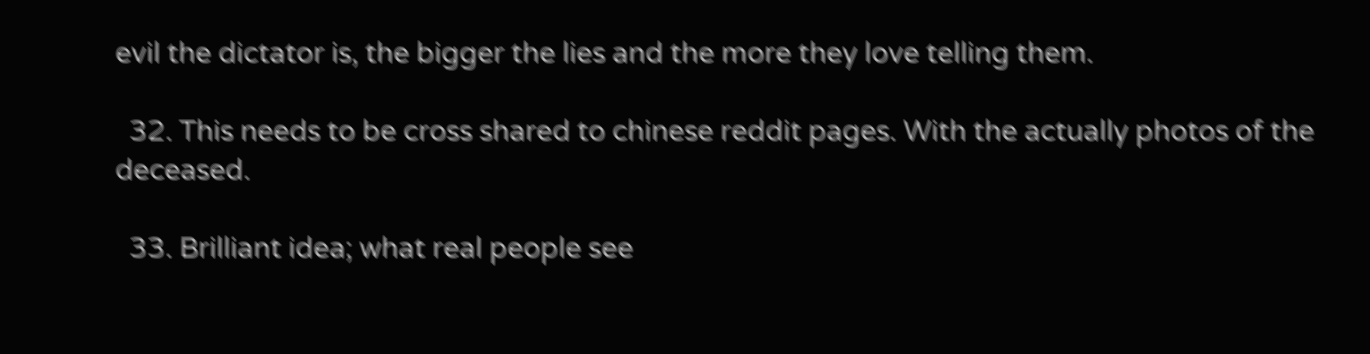evil the dictator is, the bigger the lies and the more they love telling them.

  32. This needs to be cross shared to chinese reddit pages. With the actually photos of the deceased.

  33. Brilliant idea; what real people see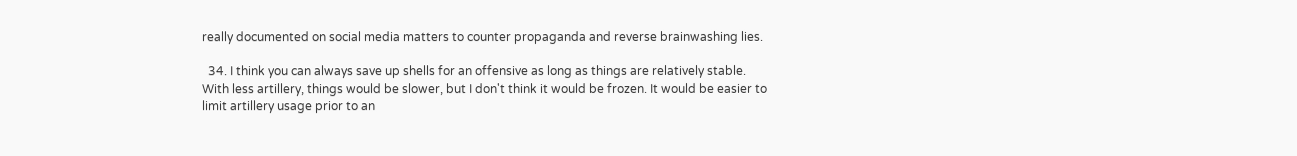really documented on social media matters to counter propaganda and reverse brainwashing lies.

  34. I think you can always save up shells for an offensive as long as things are relatively stable. With less artillery, things would be slower, but I don't think it would be frozen. It would be easier to limit artillery usage prior to an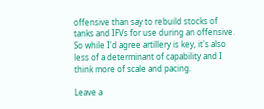offensive than say to rebuild stocks of tanks and IFVs for use during an offensive. So while I'd agree artillery is key, it's also less of a determinant of capability and I think more of scale and pacing.

Leave a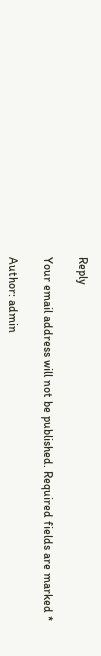Reply

Your email address will not be published. Required fields are marked *

Author: admin